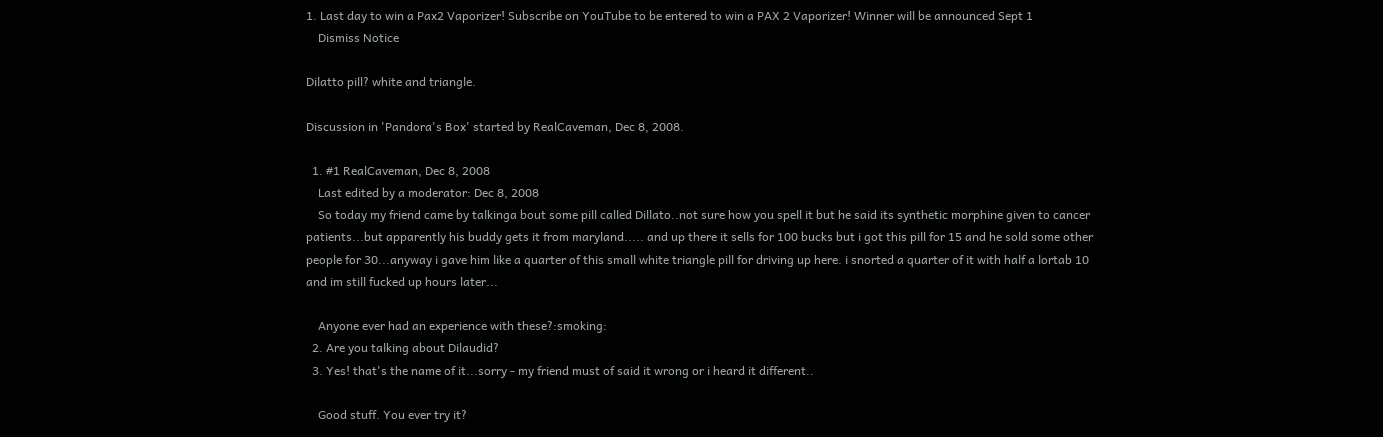1. Last day to win a Pax2 Vaporizer! Subscribe on YouTube to be entered to win a PAX 2 Vaporizer! Winner will be announced Sept 1
    Dismiss Notice

Dilatto pill? white and triangle.

Discussion in 'Pandora's Box' started by RealCaveman, Dec 8, 2008.

  1. #1 RealCaveman, Dec 8, 2008
    Last edited by a moderator: Dec 8, 2008
    So today my friend came by talkinga bout some pill called Dillato..not sure how you spell it but he said its synthetic morphine given to cancer patients...but apparently his buddy gets it from maryland..... and up there it sells for 100 bucks but i got this pill for 15 and he sold some other people for 30...anyway i gave him like a quarter of this small white triangle pill for driving up here. i snorted a quarter of it with half a lortab 10 and im still fucked up hours later...

    Anyone ever had an experience with these?:smoking:
  2. Are you talking about Dilaudid?
  3. Yes! that's the name of it...sorry - my friend must of said it wrong or i heard it different..

    Good stuff. You ever try it?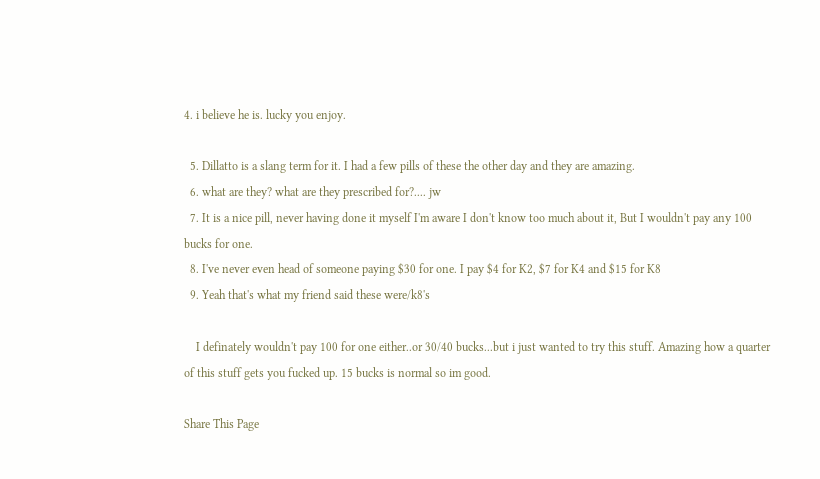4. i believe he is. lucky you enjoy.

  5. Dillatto is a slang term for it. I had a few pills of these the other day and they are amazing.
  6. what are they? what are they prescribed for?.... jw
  7. It is a nice pill, never having done it myself I'm aware I don't know too much about it, But I wouldn't pay any 100 bucks for one.
  8. I've never even head of someone paying $30 for one. I pay $4 for K2, $7 for K4 and $15 for K8
  9. Yeah that's what my friend said these were/k8's

    I definately wouldn't pay 100 for one either..or 30/40 bucks...but i just wanted to try this stuff. Amazing how a quarter of this stuff gets you fucked up. 15 bucks is normal so im good.

Share This Page